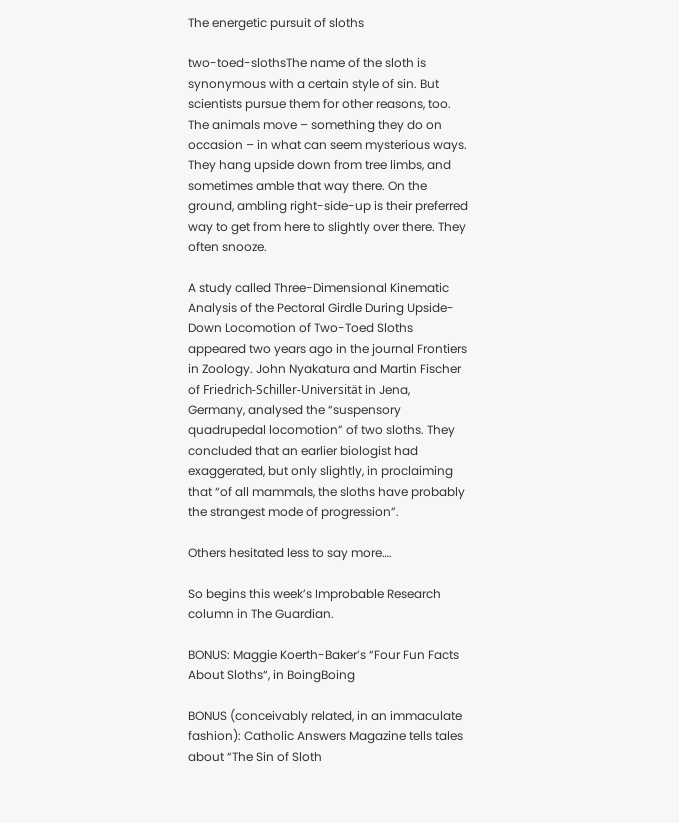The energetic pursuit of sloths

two-toed-slothsThe name of the sloth is synonymous with a certain style of sin. But scientists pursue them for other reasons, too. The animals move – something they do on occasion – in what can seem mysterious ways. They hang upside down from tree limbs, and sometimes amble that way there. On the ground, ambling right-side-up is their preferred way to get from here to slightly over there. They often snooze.

A study called Three-Dimensional Kinematic Analysis of the Pectoral Girdle During Upside-Down Locomotion of Two-Toed Sloths appeared two years ago in the journal Frontiers in Zoology. John Nyakatura and Martin Fischer of Friedrich-Schiller-Universität in Jena, Germany, analysed the “suspensory quadrupedal locomotion” of two sloths. They concluded that an earlier biologist had exaggerated, but only slightly, in proclaiming that “of all mammals, the sloths have probably the strangest mode of progression”.

Others hesitated less to say more….

So begins this week’s Improbable Research column in The Guardian.

BONUS: Maggie Koerth-Baker’s “Four Fun Facts About Sloths“, in BoingBoing

BONUS (conceivably related, in an immaculate fashion): Catholic Answers Magazine tells tales about “The Sin of Sloth